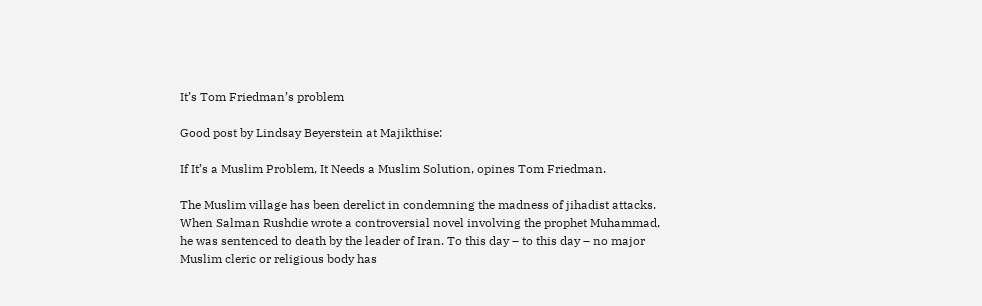It’s Tom Friedman’s problem

Good post by Lindsay Beyerstein at Majikthise:

If It’s a Muslim Problem, It Needs a Muslim Solution, opines Tom Friedman.

The Muslim village has been derelict in condemning the madness of jihadist attacks. When Salman Rushdie wrote a controversial novel involving the prophet Muhammad, he was sentenced to death by the leader of Iran. To this day – to this day – no major Muslim cleric or religious body has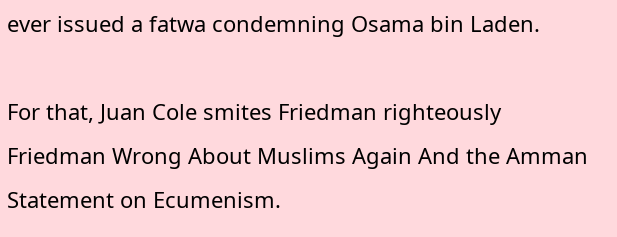ever issued a fatwa condemning Osama bin Laden.

For that, Juan Cole smites Friedman righteously Friedman Wrong About Muslims Again And the Amman Statement on Ecumenism.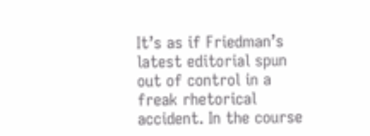It’s as if Friedman’s latest editorial spun out of control in a freak rhetorical accident. In the course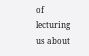of lecturing us about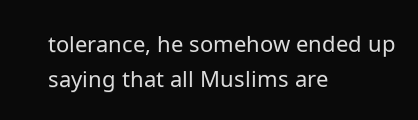tolerance, he somehow ended up saying that all Muslims are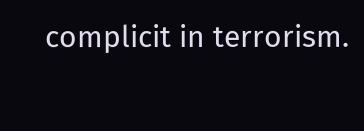complicit in terrorism.